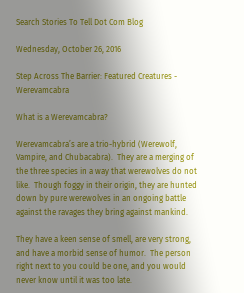Search Stories To Tell Dot Com Blog

Wednesday, October 26, 2016

Step Across The Barrier: Featured Creatures - Werevamcabra

What is a Werevamcabra?

Werevamcabra’s are a trio-hybrid (Werewolf, Vampire, and Chubacabra).  They are a merging of the three species in a way that werewolves do not like.  Though foggy in their origin, they are hunted down by pure werewolves in an ongoing battle against the ravages they bring against mankind.

They have a keen sense of smell, are very strong, and have a morbid sense of humor.  The person right next to you could be one, and you would never know until it was too late.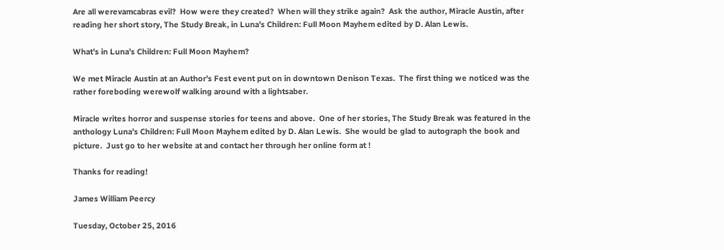Are all werevamcabras evil?  How were they created?  When will they strike again?  Ask the author, Miracle Austin, after reading her short story, The Study Break, in Luna’s Children: Full Moon Mayhem edited by D. Alan Lewis.

What’s in Luna’s Children: Full Moon Mayhem?

We met Miracle Austin at an Author’s Fest event put on in downtown Denison Texas.  The first thing we noticed was the rather foreboding werewolf walking around with a lightsaber.

Miracle writes horror and suspense stories for teens and above.  One of her stories, The Study Break was featured in the anthology Luna’s Children: Full Moon Mayhem edited by D. Alan Lewis.  She would be glad to autograph the book and picture.  Just go to her website at and contact her through her online form at !

Thanks for reading!

James William Peercy

Tuesday, October 25, 2016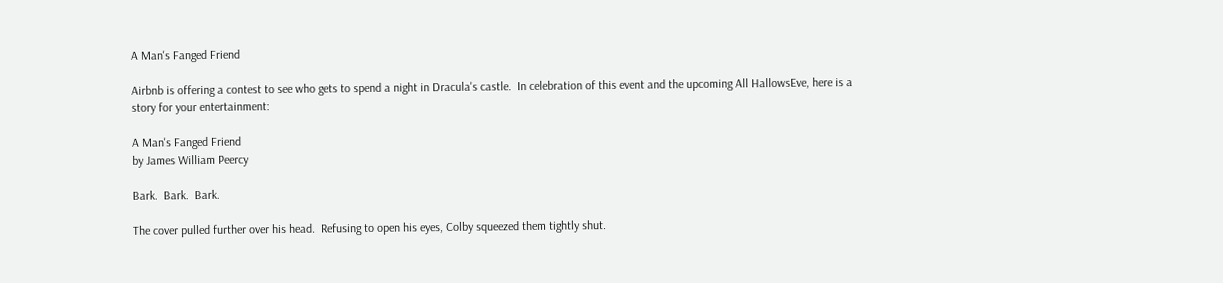A Man's Fanged Friend

Airbnb is offering a contest to see who gets to spend a night in Dracula's castle.  In celebration of this event and the upcoming All HallowsEve, here is a story for your entertainment:

A Man's Fanged Friend
by James William Peercy

Bark.  Bark.  Bark.

The cover pulled further over his head.  Refusing to open his eyes, Colby squeezed them tightly shut.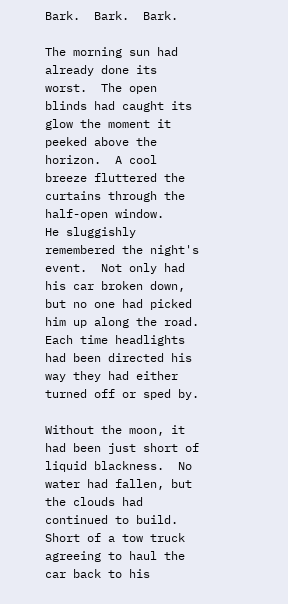Bark.  Bark.  Bark.

The morning sun had already done its worst.  The open blinds had caught its glow the moment it peeked above the horizon.  A cool breeze fluttered the curtains through the half-open window.
He sluggishly remembered the night's event.  Not only had his car broken down, but no one had picked him up along the road.  Each time headlights had been directed his way they had either turned off or sped by.

Without the moon, it had been just short of liquid blackness.  No water had fallen, but the clouds had continued to build.  Short of a tow truck agreeing to haul the car back to his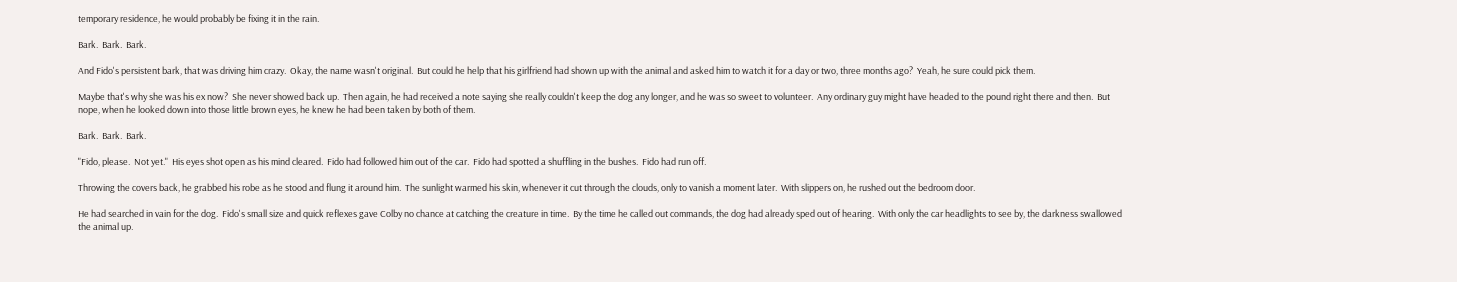temporary residence, he would probably be fixing it in the rain.

Bark.  Bark.  Bark.

And Fido's persistent bark, that was driving him crazy.  Okay, the name wasn't original.  But could he help that his girlfriend had shown up with the animal and asked him to watch it for a day or two, three months ago?  Yeah, he sure could pick them.

Maybe that's why she was his ex now?  She never showed back up.  Then again, he had received a note saying she really couldn't keep the dog any longer, and he was so sweet to volunteer.  Any ordinary guy might have headed to the pound right there and then.  But nope, when he looked down into those little brown eyes, he knew he had been taken by both of them.

Bark.  Bark.  Bark.

"Fido, please.  Not yet."  His eyes shot open as his mind cleared.  Fido had followed him out of the car.  Fido had spotted a shuffling in the bushes.  Fido had run off.

Throwing the covers back, he grabbed his robe as he stood and flung it around him.  The sunlight warmed his skin, whenever it cut through the clouds, only to vanish a moment later.  With slippers on, he rushed out the bedroom door.

He had searched in vain for the dog.  Fido's small size and quick reflexes gave Colby no chance at catching the creature in time.  By the time he called out commands, the dog had already sped out of hearing.  With only the car headlights to see by, the darkness swallowed the animal up.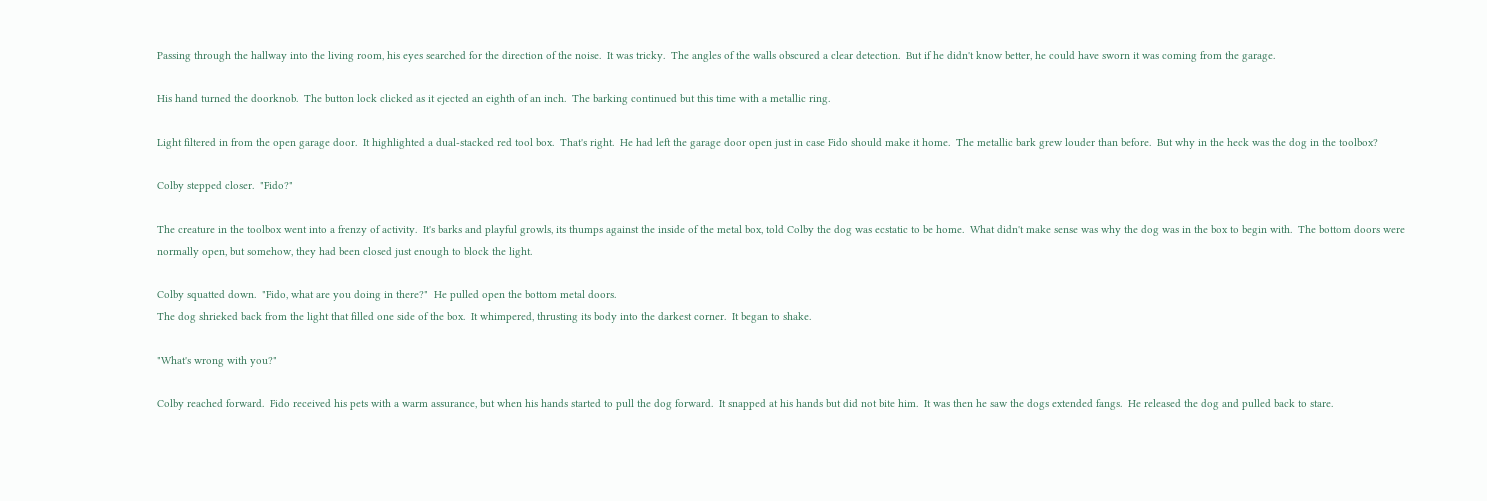Passing through the hallway into the living room, his eyes searched for the direction of the noise.  It was tricky.  The angles of the walls obscured a clear detection.  But if he didn't know better, he could have sworn it was coming from the garage.

His hand turned the doorknob.  The button lock clicked as it ejected an eighth of an inch.  The barking continued but this time with a metallic ring.

Light filtered in from the open garage door.  It highlighted a dual-stacked red tool box.  That's right.  He had left the garage door open just in case Fido should make it home.  The metallic bark grew louder than before.  But why in the heck was the dog in the toolbox?

Colby stepped closer.  "Fido?"

The creature in the toolbox went into a frenzy of activity.  It's barks and playful growls, its thumps against the inside of the metal box, told Colby the dog was ecstatic to be home.  What didn't make sense was why the dog was in the box to begin with.  The bottom doors were normally open, but somehow, they had been closed just enough to block the light.

Colby squatted down.  "Fido, what are you doing in there?"  He pulled open the bottom metal doors.
The dog shrieked back from the light that filled one side of the box.  It whimpered, thrusting its body into the darkest corner.  It began to shake.

"What's wrong with you?"

Colby reached forward.  Fido received his pets with a warm assurance, but when his hands started to pull the dog forward.  It snapped at his hands but did not bite him.  It was then he saw the dogs extended fangs.  He released the dog and pulled back to stare.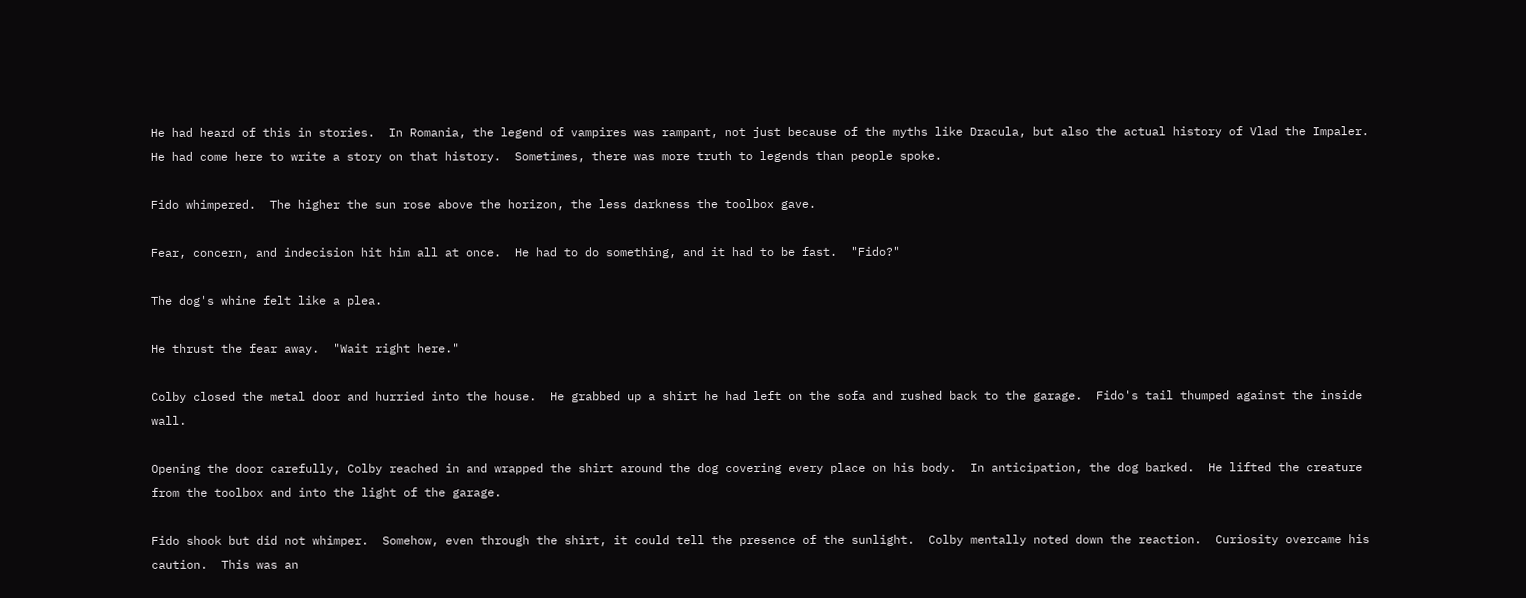He had heard of this in stories.  In Romania, the legend of vampires was rampant, not just because of the myths like Dracula, but also the actual history of Vlad the Impaler.  He had come here to write a story on that history.  Sometimes, there was more truth to legends than people spoke.

Fido whimpered.  The higher the sun rose above the horizon, the less darkness the toolbox gave.

Fear, concern, and indecision hit him all at once.  He had to do something, and it had to be fast.  "Fido?"

The dog's whine felt like a plea.

He thrust the fear away.  "Wait right here."

Colby closed the metal door and hurried into the house.  He grabbed up a shirt he had left on the sofa and rushed back to the garage.  Fido's tail thumped against the inside wall.

Opening the door carefully, Colby reached in and wrapped the shirt around the dog covering every place on his body.  In anticipation, the dog barked.  He lifted the creature from the toolbox and into the light of the garage.

Fido shook but did not whimper.  Somehow, even through the shirt, it could tell the presence of the sunlight.  Colby mentally noted down the reaction.  Curiosity overcame his caution.  This was an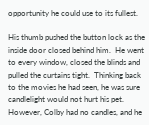opportunity he could use to its fullest.

His thumb pushed the button lock as the inside door closed behind him.  He went to every window, closed the blinds and pulled the curtains tight.  Thinking back to the movies he had seen, he was sure candlelight would not hurt his pet.  However, Colby had no candles, and he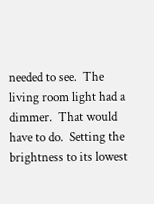needed to see.  The living room light had a dimmer.  That would have to do.  Setting the brightness to its lowest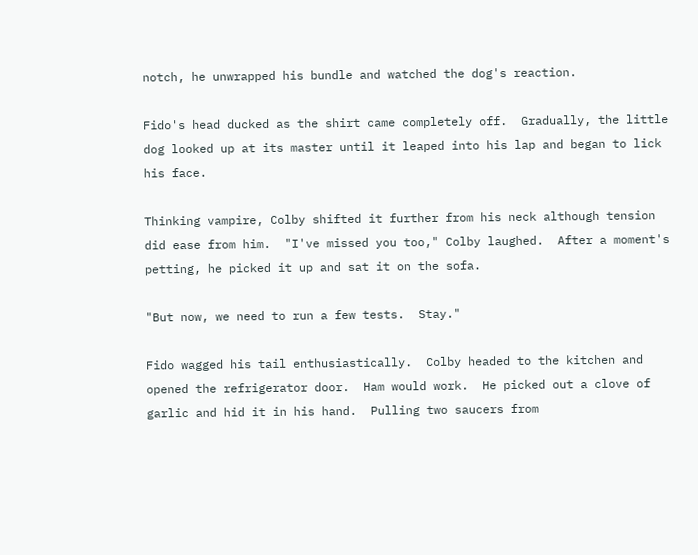notch, he unwrapped his bundle and watched the dog's reaction.

Fido's head ducked as the shirt came completely off.  Gradually, the little dog looked up at its master until it leaped into his lap and began to lick his face.

Thinking vampire, Colby shifted it further from his neck although tension did ease from him.  "I've missed you too," Colby laughed.  After a moment's petting, he picked it up and sat it on the sofa.

"But now, we need to run a few tests.  Stay."

Fido wagged his tail enthusiastically.  Colby headed to the kitchen and opened the refrigerator door.  Ham would work.  He picked out a clove of garlic and hid it in his hand.  Pulling two saucers from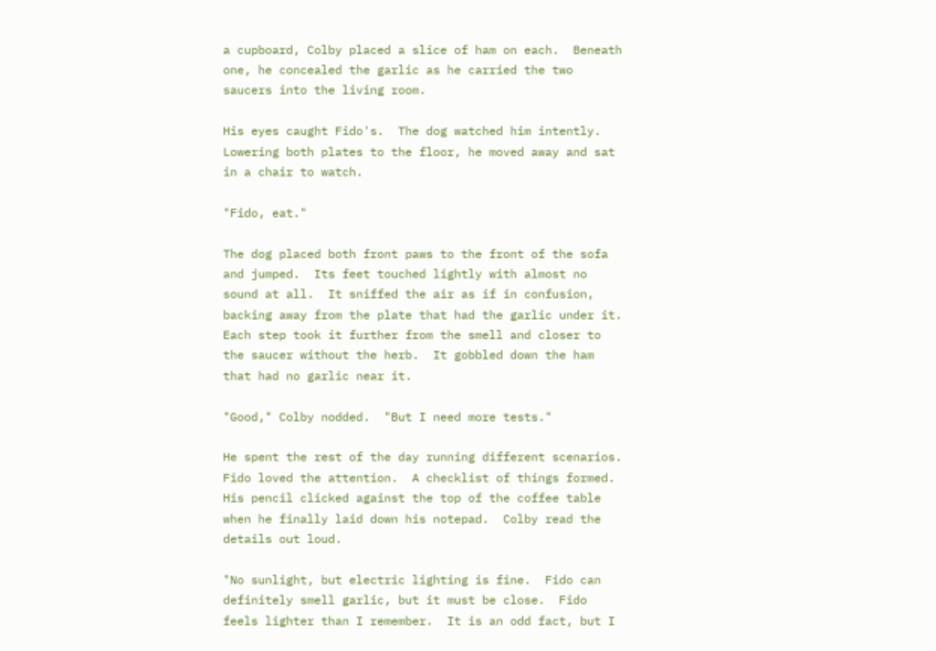a cupboard, Colby placed a slice of ham on each.  Beneath one, he concealed the garlic as he carried the two saucers into the living room.

His eyes caught Fido's.  The dog watched him intently.  Lowering both plates to the floor, he moved away and sat in a chair to watch.

"Fido, eat."

The dog placed both front paws to the front of the sofa and jumped.  Its feet touched lightly with almost no sound at all.  It sniffed the air as if in confusion, backing away from the plate that had the garlic under it.  Each step took it further from the smell and closer to the saucer without the herb.  It gobbled down the ham that had no garlic near it.

"Good," Colby nodded.  "But I need more tests."

He spent the rest of the day running different scenarios.  Fido loved the attention.  A checklist of things formed.  His pencil clicked against the top of the coffee table when he finally laid down his notepad.  Colby read the details out loud.

"No sunlight, but electric lighting is fine.  Fido can definitely smell garlic, but it must be close.  Fido feels lighter than I remember.  It is an odd fact, but I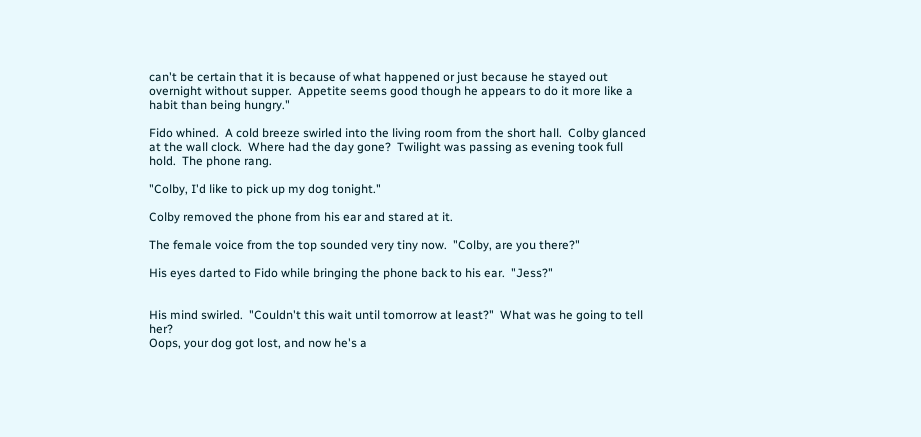can't be certain that it is because of what happened or just because he stayed out overnight without supper.  Appetite seems good though he appears to do it more like a habit than being hungry."

Fido whined.  A cold breeze swirled into the living room from the short hall.  Colby glanced at the wall clock.  Where had the day gone?  Twilight was passing as evening took full hold.  The phone rang.

"Colby, I'd like to pick up my dog tonight."

Colby removed the phone from his ear and stared at it.

The female voice from the top sounded very tiny now.  "Colby, are you there?"

His eyes darted to Fido while bringing the phone back to his ear.  "Jess?"


His mind swirled.  "Couldn't this wait until tomorrow at least?"  What was he going to tell her?
Oops, your dog got lost, and now he's a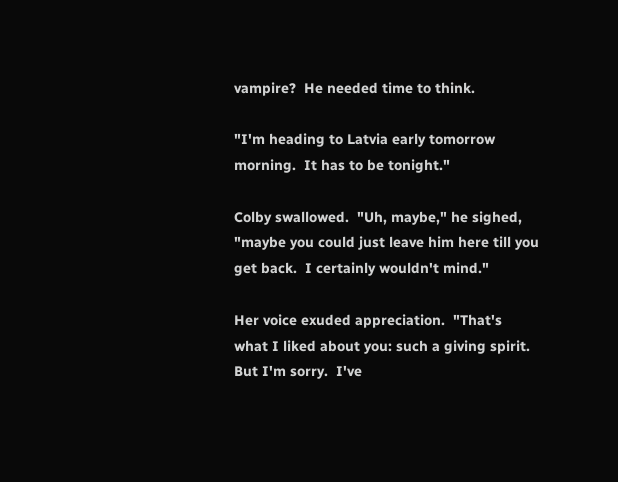vampire?  He needed time to think.

"I'm heading to Latvia early tomorrow morning.  It has to be tonight."

Colby swallowed.  "Uh, maybe," he sighed, "maybe you could just leave him here till you get back.  I certainly wouldn't mind."

Her voice exuded appreciation.  "That's what I liked about you: such a giving spirit.  But I'm sorry.  I've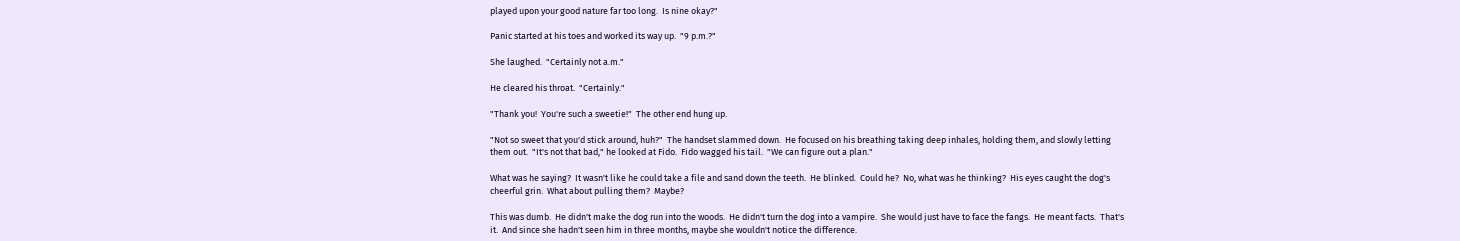played upon your good nature far too long.  Is nine okay?"

Panic started at his toes and worked its way up.  "9 p.m.?"

She laughed.  "Certainly not a.m."

He cleared his throat.  "Certainly."

"Thank you!  You're such a sweetie!"  The other end hung up.

"Not so sweet that you'd stick around, huh?"  The handset slammed down.  He focused on his breathing taking deep inhales, holding them, and slowly letting them out.  "It's not that bad," he looked at Fido.  Fido wagged his tail.  "We can figure out a plan."

What was he saying?  It wasn't like he could take a file and sand down the teeth.  He blinked.  Could he?  No, what was he thinking?  His eyes caught the dog's cheerful grin.  What about pulling them?  Maybe?

This was dumb.  He didn't make the dog run into the woods.  He didn't turn the dog into a vampire.  She would just have to face the fangs.  He meant facts.  That's it.  And since she hadn't seen him in three months, maybe she wouldn't notice the difference.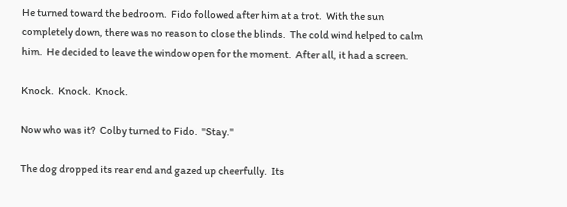He turned toward the bedroom.  Fido followed after him at a trot.  With the sun completely down, there was no reason to close the blinds.  The cold wind helped to calm him.  He decided to leave the window open for the moment.  After all, it had a screen.

Knock.  Knock.  Knock.

Now who was it?  Colby turned to Fido.  "Stay."

The dog dropped its rear end and gazed up cheerfully.  Its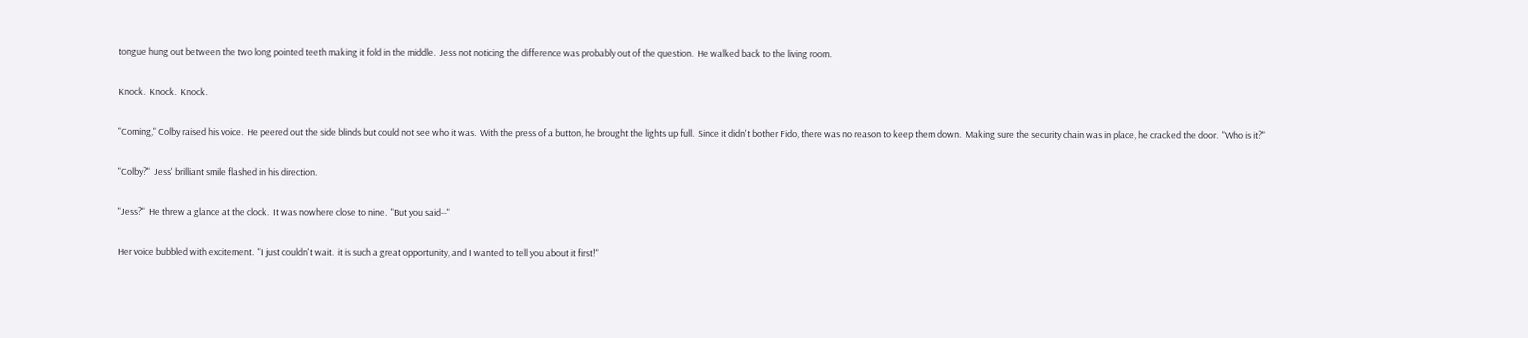tongue hung out between the two long pointed teeth making it fold in the middle.  Jess not noticing the difference was probably out of the question.  He walked back to the living room.

Knock.  Knock.  Knock.

"Coming," Colby raised his voice.  He peered out the side blinds but could not see who it was.  With the press of a button, he brought the lights up full.  Since it didn't bother Fido, there was no reason to keep them down.  Making sure the security chain was in place, he cracked the door.  "Who is it?"

"Colby?"  Jess' brilliant smile flashed in his direction.

"Jess?"  He threw a glance at the clock.  It was nowhere close to nine.  "But you said--"

Her voice bubbled with excitement.  "I just couldn't wait.  it is such a great opportunity, and I wanted to tell you about it first!"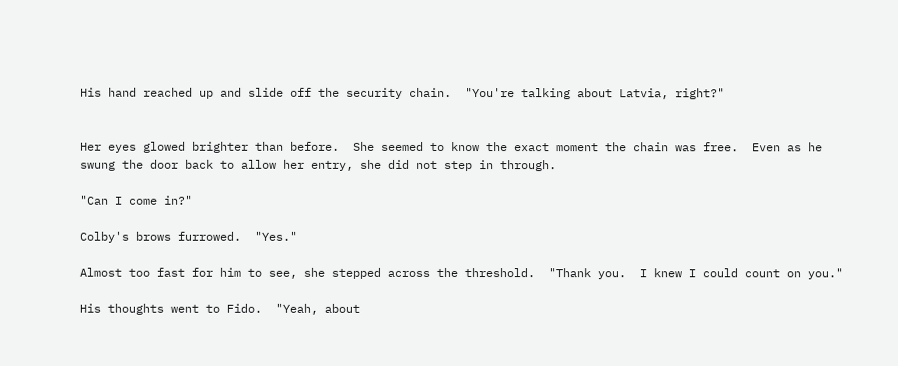His hand reached up and slide off the security chain.  "You're talking about Latvia, right?"


Her eyes glowed brighter than before.  She seemed to know the exact moment the chain was free.  Even as he swung the door back to allow her entry, she did not step in through.

"Can I come in?"

Colby's brows furrowed.  "Yes."

Almost too fast for him to see, she stepped across the threshold.  "Thank you.  I knew I could count on you."

His thoughts went to Fido.  "Yeah, about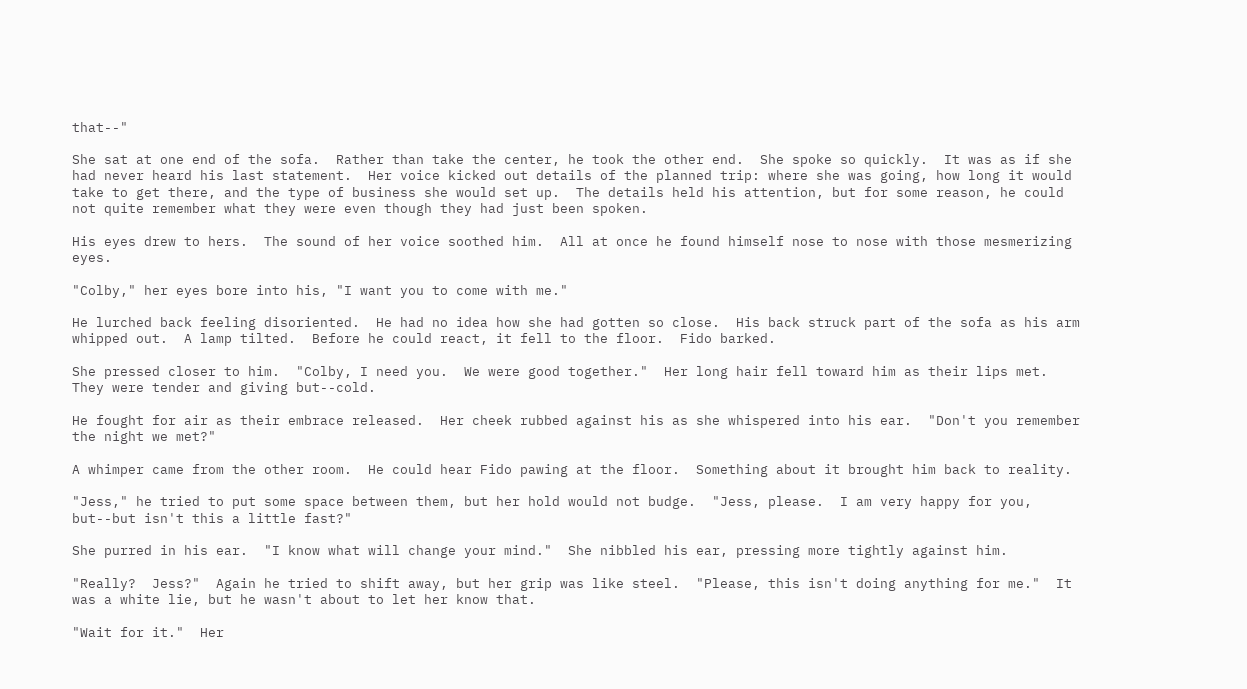that--"

She sat at one end of the sofa.  Rather than take the center, he took the other end.  She spoke so quickly.  It was as if she had never heard his last statement.  Her voice kicked out details of the planned trip: where she was going, how long it would take to get there, and the type of business she would set up.  The details held his attention, but for some reason, he could not quite remember what they were even though they had just been spoken.

His eyes drew to hers.  The sound of her voice soothed him.  All at once he found himself nose to nose with those mesmerizing eyes.

"Colby," her eyes bore into his, "I want you to come with me."

He lurched back feeling disoriented.  He had no idea how she had gotten so close.  His back struck part of the sofa as his arm whipped out.  A lamp tilted.  Before he could react, it fell to the floor.  Fido barked.

She pressed closer to him.  "Colby, I need you.  We were good together."  Her long hair fell toward him as their lips met.  They were tender and giving but--cold.

He fought for air as their embrace released.  Her cheek rubbed against his as she whispered into his ear.  "Don't you remember the night we met?"

A whimper came from the other room.  He could hear Fido pawing at the floor.  Something about it brought him back to reality.

"Jess," he tried to put some space between them, but her hold would not budge.  "Jess, please.  I am very happy for you, but--but isn't this a little fast?"

She purred in his ear.  "I know what will change your mind."  She nibbled his ear, pressing more tightly against him.

"Really?  Jess?"  Again he tried to shift away, but her grip was like steel.  "Please, this isn't doing anything for me."  It was a white lie, but he wasn't about to let her know that.

"Wait for it."  Her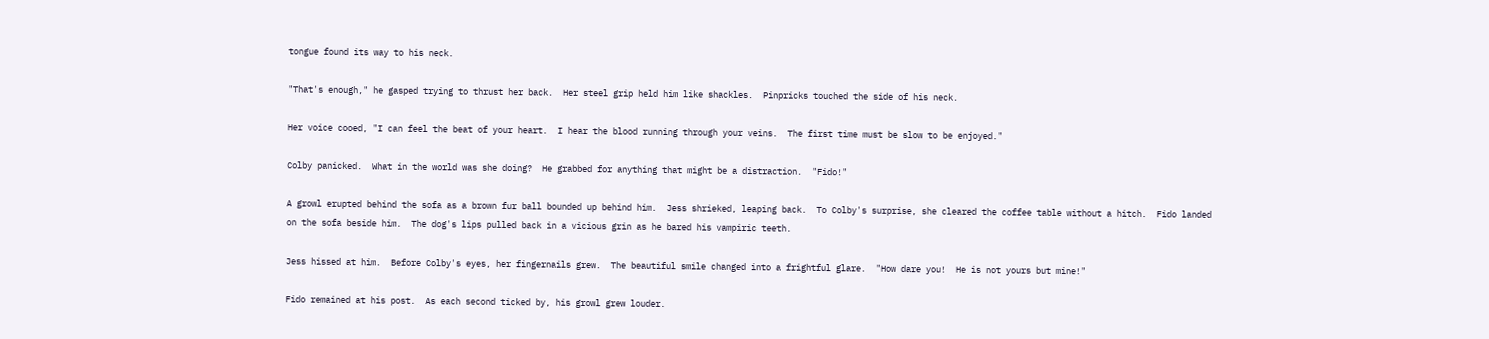tongue found its way to his neck.

"That's enough," he gasped trying to thrust her back.  Her steel grip held him like shackles.  Pinpricks touched the side of his neck.

Her voice cooed, "I can feel the beat of your heart.  I hear the blood running through your veins.  The first time must be slow to be enjoyed."

Colby panicked.  What in the world was she doing?  He grabbed for anything that might be a distraction.  "Fido!"

A growl erupted behind the sofa as a brown fur ball bounded up behind him.  Jess shrieked, leaping back.  To Colby's surprise, she cleared the coffee table without a hitch.  Fido landed on the sofa beside him.  The dog's lips pulled back in a vicious grin as he bared his vampiric teeth.

Jess hissed at him.  Before Colby's eyes, her fingernails grew.  The beautiful smile changed into a frightful glare.  "How dare you!  He is not yours but mine!"

Fido remained at his post.  As each second ticked by, his growl grew louder.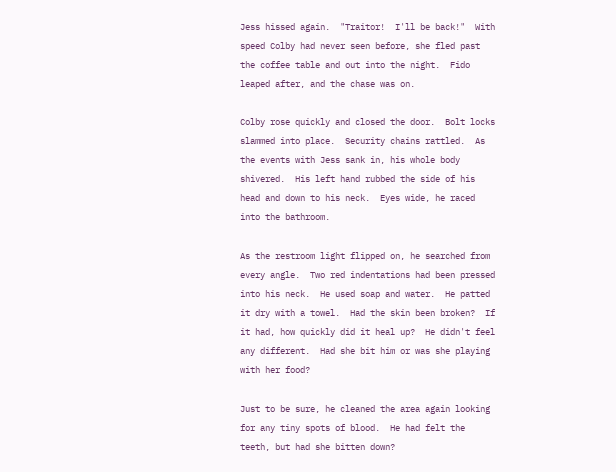Jess hissed again.  "Traitor!  I'll be back!"  With speed Colby had never seen before, she fled past the coffee table and out into the night.  Fido leaped after, and the chase was on.

Colby rose quickly and closed the door.  Bolt locks slammed into place.  Security chains rattled.  As the events with Jess sank in, his whole body shivered.  His left hand rubbed the side of his head and down to his neck.  Eyes wide, he raced into the bathroom.

As the restroom light flipped on, he searched from every angle.  Two red indentations had been pressed into his neck.  He used soap and water.  He patted it dry with a towel.  Had the skin been broken?  If it had, how quickly did it heal up?  He didn't feel any different.  Had she bit him or was she playing with her food?

Just to be sure, he cleaned the area again looking for any tiny spots of blood.  He had felt the teeth, but had she bitten down?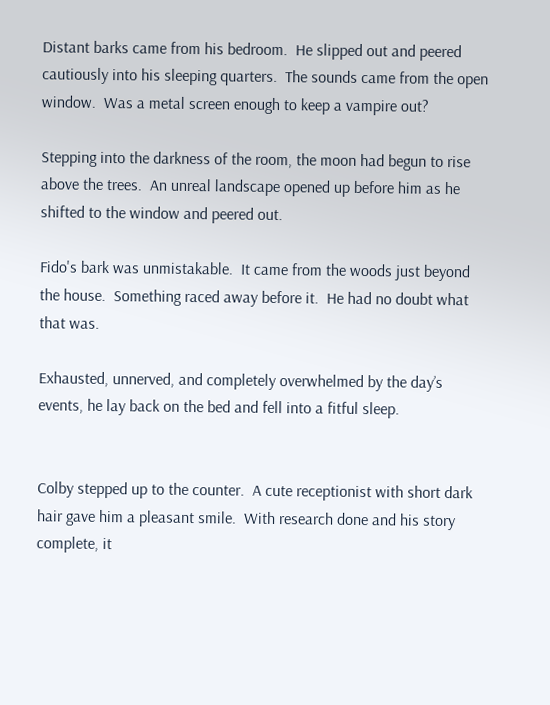Distant barks came from his bedroom.  He slipped out and peered cautiously into his sleeping quarters.  The sounds came from the open window.  Was a metal screen enough to keep a vampire out?

Stepping into the darkness of the room, the moon had begun to rise above the trees.  An unreal landscape opened up before him as he shifted to the window and peered out.

Fido's bark was unmistakable.  It came from the woods just beyond the house.  Something raced away before it.  He had no doubt what that was.

Exhausted, unnerved, and completely overwhelmed by the day’s events, he lay back on the bed and fell into a fitful sleep.


Colby stepped up to the counter.  A cute receptionist with short dark hair gave him a pleasant smile.  With research done and his story complete, it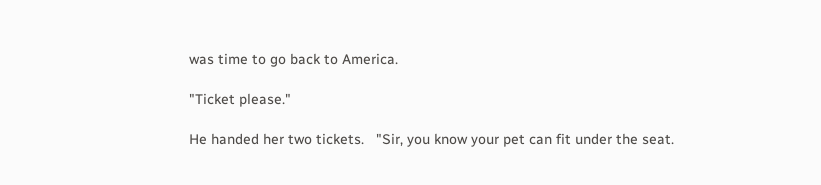was time to go back to America.

"Ticket please."

He handed her two tickets.   "Sir, you know your pet can fit under the seat.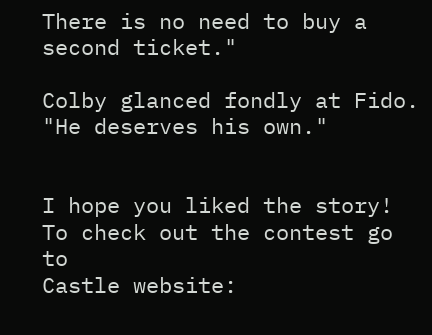There is no need to buy a second ticket."

Colby glanced fondly at Fido.  "He deserves his own."


I hope you liked the story!  To check out the contest go to
Castle website: